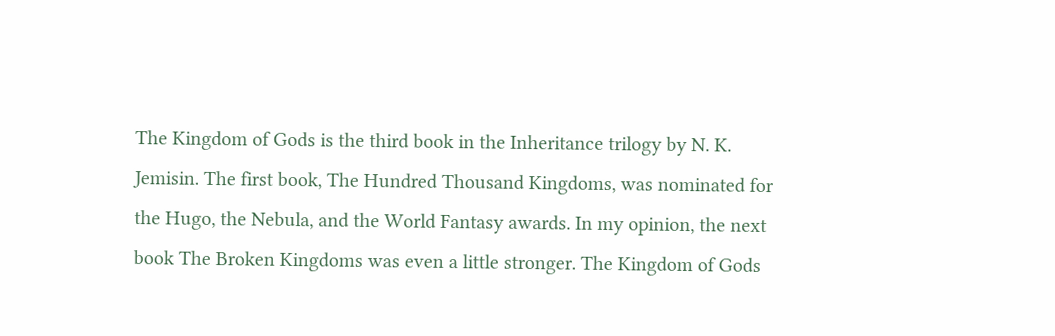The Kingdom of Gods is the third book in the Inheritance trilogy by N. K. Jemisin. The first book, The Hundred Thousand Kingdoms, was nominated for the Hugo, the Nebula, and the World Fantasy awards. In my opinion, the next book The Broken Kingdoms was even a little stronger. The Kingdom of Gods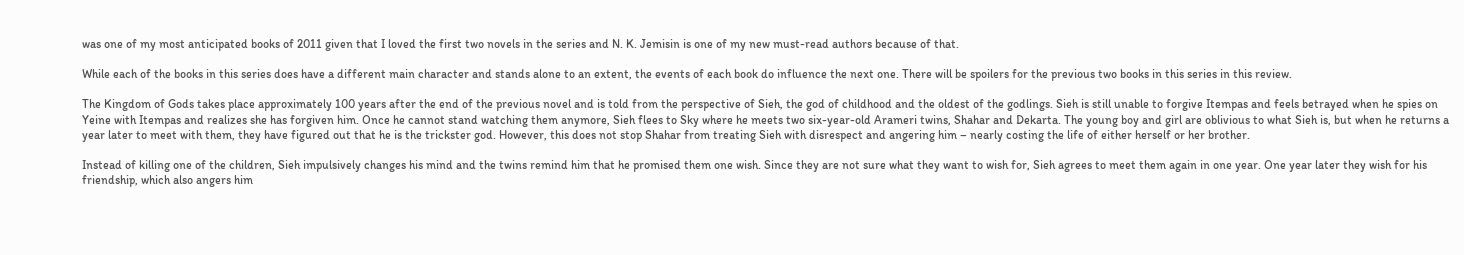was one of my most anticipated books of 2011 given that I loved the first two novels in the series and N. K. Jemisin is one of my new must-read authors because of that.

While each of the books in this series does have a different main character and stands alone to an extent, the events of each book do influence the next one. There will be spoilers for the previous two books in this series in this review.

The Kingdom of Gods takes place approximately 100 years after the end of the previous novel and is told from the perspective of Sieh, the god of childhood and the oldest of the godlings. Sieh is still unable to forgive Itempas and feels betrayed when he spies on Yeine with Itempas and realizes she has forgiven him. Once he cannot stand watching them anymore, Sieh flees to Sky where he meets two six-year-old Arameri twins, Shahar and Dekarta. The young boy and girl are oblivious to what Sieh is, but when he returns a year later to meet with them, they have figured out that he is the trickster god. However, this does not stop Shahar from treating Sieh with disrespect and angering him – nearly costing the life of either herself or her brother.

Instead of killing one of the children, Sieh impulsively changes his mind and the twins remind him that he promised them one wish. Since they are not sure what they want to wish for, Sieh agrees to meet them again in one year. One year later they wish for his friendship, which also angers him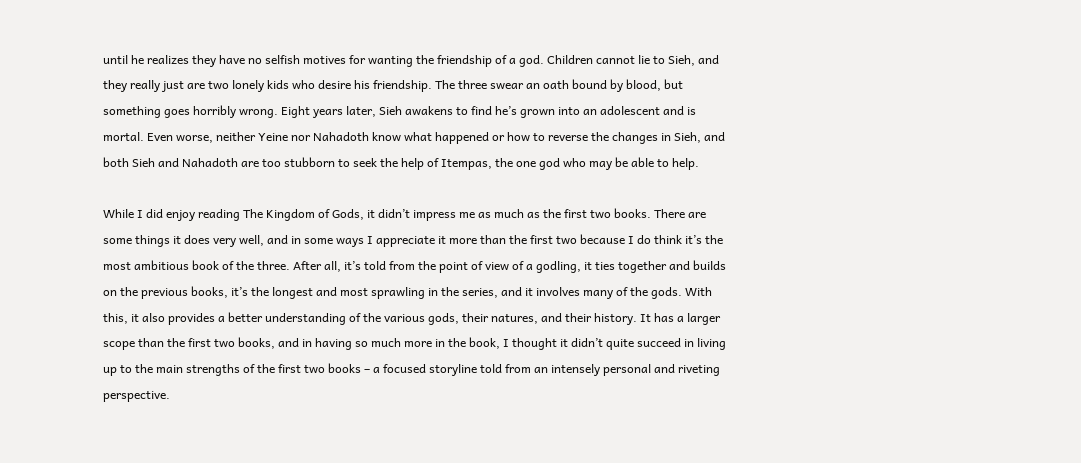until he realizes they have no selfish motives for wanting the friendship of a god. Children cannot lie to Sieh, and they really just are two lonely kids who desire his friendship. The three swear an oath bound by blood, but something goes horribly wrong. Eight years later, Sieh awakens to find he’s grown into an adolescent and is mortal. Even worse, neither Yeine nor Nahadoth know what happened or how to reverse the changes in Sieh, and both Sieh and Nahadoth are too stubborn to seek the help of Itempas, the one god who may be able to help.

While I did enjoy reading The Kingdom of Gods, it didn’t impress me as much as the first two books. There are some things it does very well, and in some ways I appreciate it more than the first two because I do think it’s the most ambitious book of the three. After all, it’s told from the point of view of a godling, it ties together and builds on the previous books, it’s the longest and most sprawling in the series, and it involves many of the gods. With this, it also provides a better understanding of the various gods, their natures, and their history. It has a larger scope than the first two books, and in having so much more in the book, I thought it didn’t quite succeed in living up to the main strengths of the first two books – a focused storyline told from an intensely personal and riveting perspective.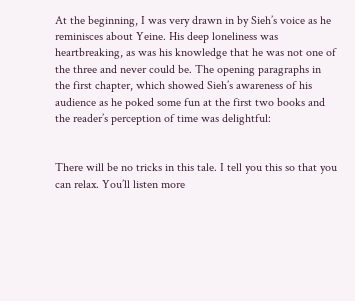At the beginning, I was very drawn in by Sieh’s voice as he reminisces about Yeine. His deep loneliness was heartbreaking, as was his knowledge that he was not one of the three and never could be. The opening paragraphs in the first chapter, which showed Sieh’s awareness of his audience as he poked some fun at the first two books and the reader’s perception of time was delightful:


There will be no tricks in this tale. I tell you this so that you can relax. You’ll listen more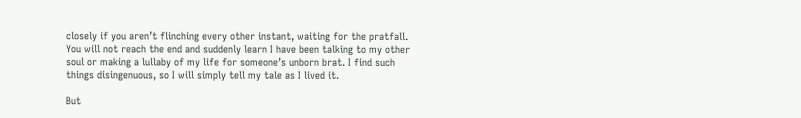closely if you aren’t flinching every other instant, waiting for the pratfall. You will not reach the end and suddenly learn I have been talking to my other soul or making a lullaby of my life for someone’s unborn brat. I find such things disingenuous, so I will simply tell my tale as I lived it.

But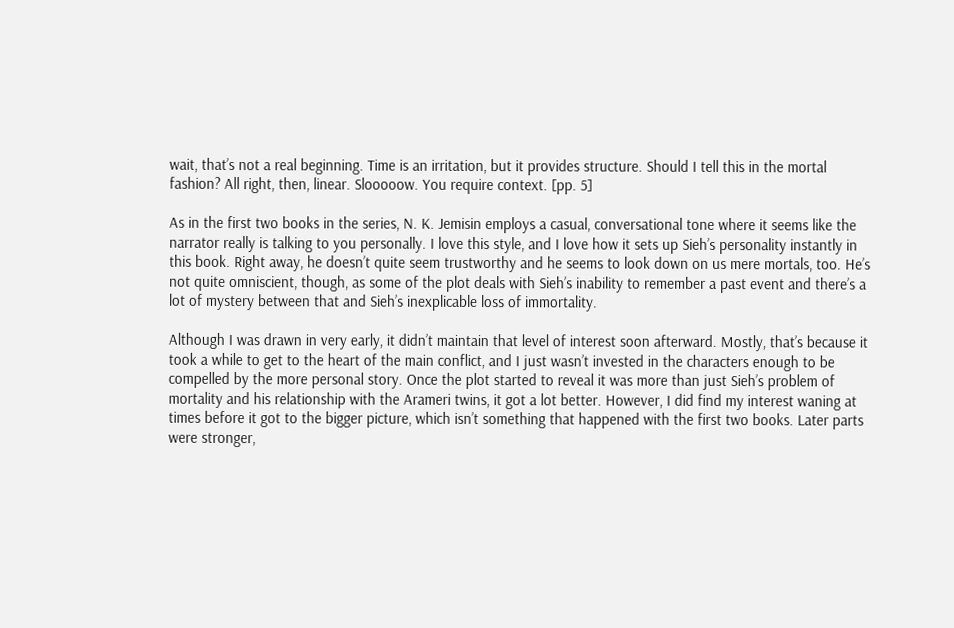wait, that’s not a real beginning. Time is an irritation, but it provides structure. Should I tell this in the mortal fashion? All right, then, linear. Slooooow. You require context. [pp. 5]

As in the first two books in the series, N. K. Jemisin employs a casual, conversational tone where it seems like the narrator really is talking to you personally. I love this style, and I love how it sets up Sieh’s personality instantly in this book. Right away, he doesn’t quite seem trustworthy and he seems to look down on us mere mortals, too. He’s not quite omniscient, though, as some of the plot deals with Sieh’s inability to remember a past event and there’s a lot of mystery between that and Sieh’s inexplicable loss of immortality.

Although I was drawn in very early, it didn’t maintain that level of interest soon afterward. Mostly, that’s because it took a while to get to the heart of the main conflict, and I just wasn’t invested in the characters enough to be compelled by the more personal story. Once the plot started to reveal it was more than just Sieh’s problem of mortality and his relationship with the Arameri twins, it got a lot better. However, I did find my interest waning at times before it got to the bigger picture, which isn’t something that happened with the first two books. Later parts were stronger,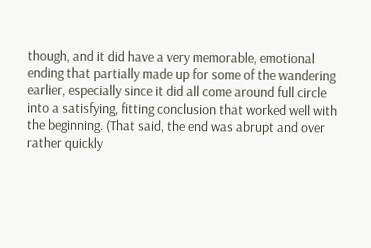though, and it did have a very memorable, emotional ending that partially made up for some of the wandering earlier, especially since it did all come around full circle into a satisfying, fitting conclusion that worked well with the beginning. (That said, the end was abrupt and over rather quickly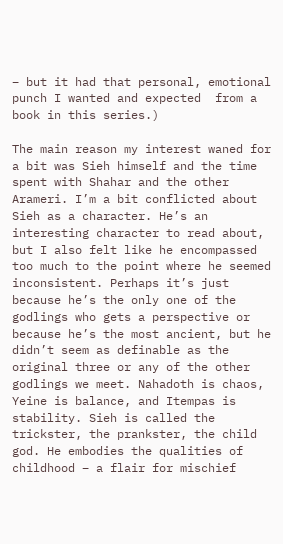– but it had that personal, emotional punch I wanted and expected  from a book in this series.)

The main reason my interest waned for a bit was Sieh himself and the time spent with Shahar and the other Arameri. I’m a bit conflicted about Sieh as a character. He’s an interesting character to read about, but I also felt like he encompassed too much to the point where he seemed inconsistent. Perhaps it’s just because he’s the only one of the godlings who gets a perspective or because he’s the most ancient, but he didn’t seem as definable as the original three or any of the other godlings we meet. Nahadoth is chaos, Yeine is balance, and Itempas is stability. Sieh is called the trickster, the prankster, the child god. He embodies the qualities of childhood – a flair for mischief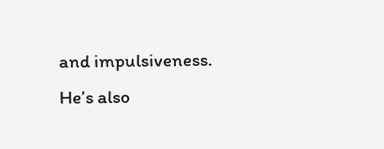and impulsiveness. He’s also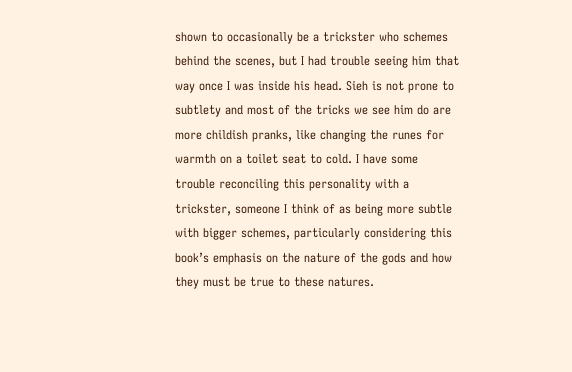shown to occasionally be a trickster who schemes behind the scenes, but I had trouble seeing him that way once I was inside his head. Sieh is not prone to subtlety and most of the tricks we see him do are more childish pranks, like changing the runes for warmth on a toilet seat to cold. I have some trouble reconciling this personality with a trickster, someone I think of as being more subtle with bigger schemes, particularly considering this book’s emphasis on the nature of the gods and how they must be true to these natures.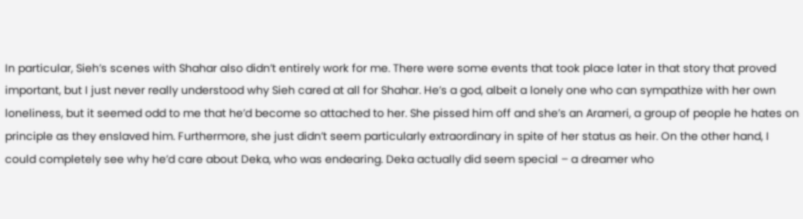In particular, Sieh’s scenes with Shahar also didn’t entirely work for me. There were some events that took place later in that story that proved important, but I just never really understood why Sieh cared at all for Shahar. He’s a god, albeit a lonely one who can sympathize with her own loneliness, but it seemed odd to me that he’d become so attached to her. She pissed him off and she’s an Arameri, a group of people he hates on principle as they enslaved him. Furthermore, she just didn’t seem particularly extraordinary in spite of her status as heir. On the other hand, I could completely see why he’d care about Deka, who was endearing. Deka actually did seem special – a dreamer who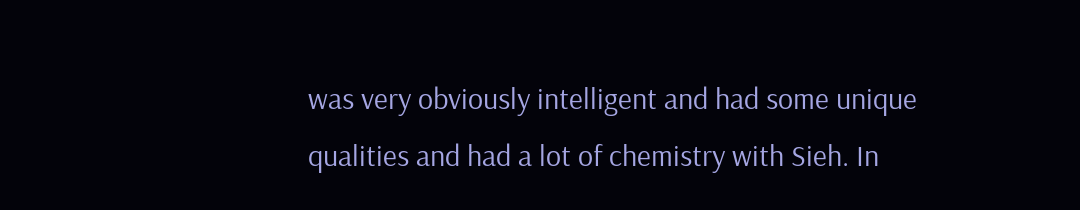was very obviously intelligent and had some unique qualities and had a lot of chemistry with Sieh. In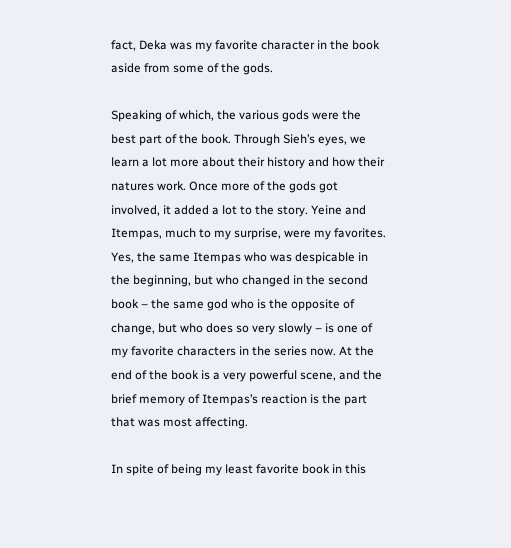fact, Deka was my favorite character in the book aside from some of the gods.

Speaking of which, the various gods were the best part of the book. Through Sieh’s eyes, we learn a lot more about their history and how their natures work. Once more of the gods got involved, it added a lot to the story. Yeine and Itempas, much to my surprise, were my favorites. Yes, the same Itempas who was despicable in the beginning, but who changed in the second book – the same god who is the opposite of change, but who does so very slowly – is one of my favorite characters in the series now. At the end of the book is a very powerful scene, and the brief memory of Itempas’s reaction is the part that was most affecting.

In spite of being my least favorite book in this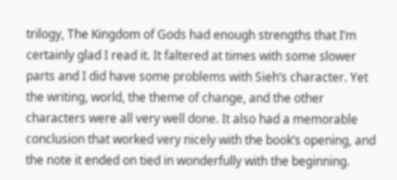trilogy, The Kingdom of Gods had enough strengths that I’m certainly glad I read it. It faltered at times with some slower parts and I did have some problems with Sieh’s character. Yet the writing, world, the theme of change, and the other characters were all very well done. It also had a memorable conclusion that worked very nicely with the book’s opening, and the note it ended on tied in wonderfully with the beginning.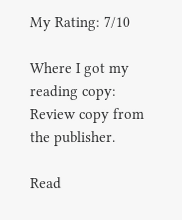My Rating: 7/10

Where I got my reading copy: Review copy from the publisher.

Read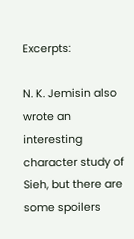Excerpts:

N. K. Jemisin also wrote an interesting character study of Sieh, but there are some spoilers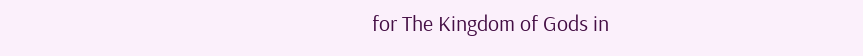for The Kingdom of Gods in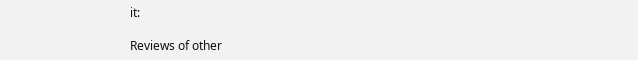it:

Reviews of other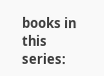books in this series: